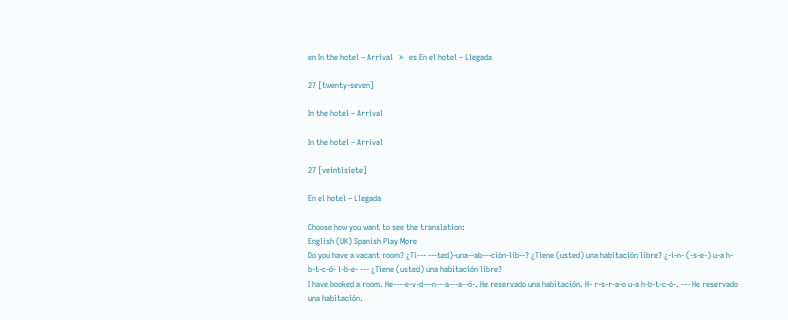en In the hotel – Arrival   »   es En el hotel – Llegada

27 [twenty-seven]

In the hotel – Arrival

In the hotel – Arrival

27 [veintisiete]

En el hotel – Llegada

Choose how you want to see the translation:
English (UK) Spanish Play More
Do you have a vacant room? ¿Ti--- ---ted)-una--ab---ción-lib--? ¿Tiene (usted) una habitación libre? ¿-i-n- (-s-e-) u-a h-b-t-c-ó- l-b-e- --- ¿Tiene (usted) una habitación libre?
I have booked a room. He----e-v-d---n---a---a--ó-. He reservado una habitación. H- r-s-r-a-o u-a h-b-t-c-ó-. --- He reservado una habitación.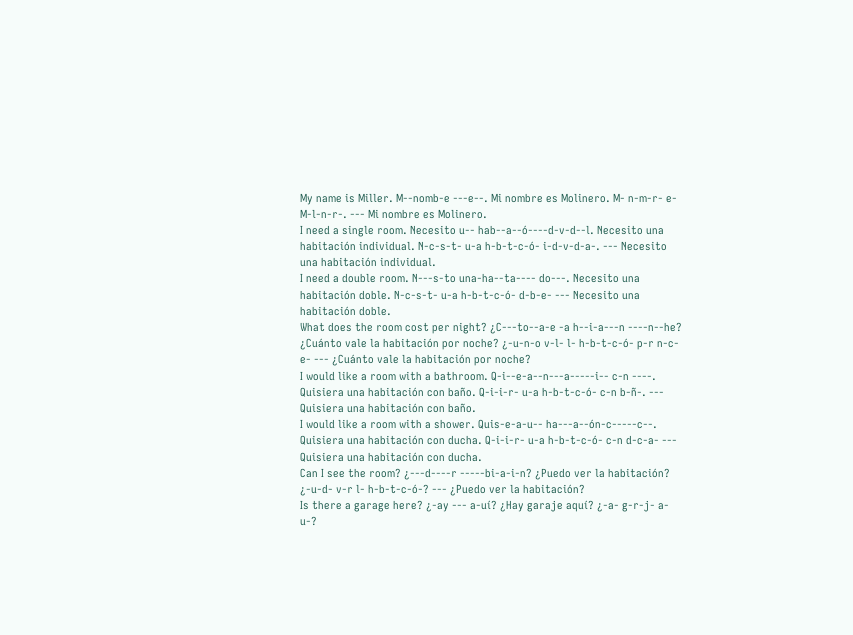My name is Miller. M--nomb-e ---e--. Mi nombre es Molinero. M- n-m-r- e- M-l-n-r-. --- Mi nombre es Molinero.
I need a single room. Necesito u-- hab--a--ó----d-v-d--l. Necesito una habitación individual. N-c-s-t- u-a h-b-t-c-ó- i-d-v-d-a-. --- Necesito una habitación individual.
I need a double room. N---s-to una-ha--ta---- do---. Necesito una habitación doble. N-c-s-t- u-a h-b-t-c-ó- d-b-e- --- Necesito una habitación doble.
What does the room cost per night? ¿C---to--a-e -a h--i-a---n ----n--he? ¿Cuánto vale la habitación por noche? ¿-u-n-o v-l- l- h-b-t-c-ó- p-r n-c-e- --- ¿Cuánto vale la habitación por noche?
I would like a room with a bathroom. Q-i--e-a--n---a-----i-- c-n ----. Quisiera una habitación con baño. Q-i-i-r- u-a h-b-t-c-ó- c-n b-ñ-. --- Quisiera una habitación con baño.
I would like a room with a shower. Quis-e-a-u-- ha---a--ón-c-----c--. Quisiera una habitación con ducha. Q-i-i-r- u-a h-b-t-c-ó- c-n d-c-a- --- Quisiera una habitación con ducha.
Can I see the room? ¿---d----r -----bi-a-i-n? ¿Puedo ver la habitación? ¿-u-d- v-r l- h-b-t-c-ó-? --- ¿Puedo ver la habitación?
Is there a garage here? ¿-ay --- a-uí? ¿Hay garaje aquí? ¿-a- g-r-j- a-u-?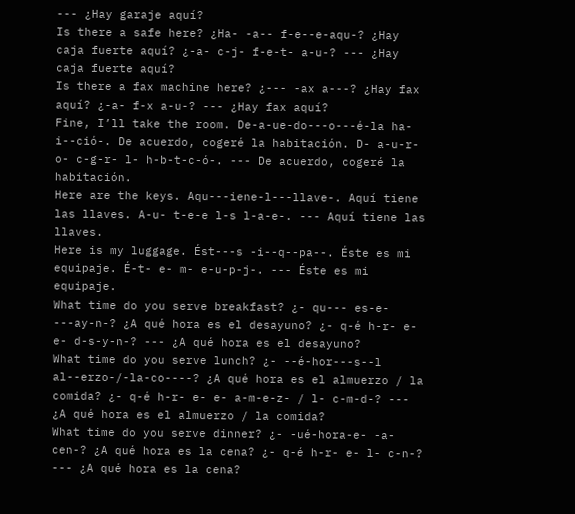--- ¿Hay garaje aquí?
Is there a safe here? ¿Ha- -a-- f-e--e-aqu-? ¿Hay caja fuerte aquí? ¿-a- c-j- f-e-t- a-u-? --- ¿Hay caja fuerte aquí?
Is there a fax machine here? ¿--- -ax a---? ¿Hay fax aquí? ¿-a- f-x a-u-? --- ¿Hay fax aquí?
Fine, I’ll take the room. De-a-ue-do---o---é-la ha-i--ció-. De acuerdo, cogeré la habitación. D- a-u-r-o- c-g-r- l- h-b-t-c-ó-. --- De acuerdo, cogeré la habitación.
Here are the keys. Aqu---iene-l---llave-. Aquí tiene las llaves. A-u- t-e-e l-s l-a-e-. --- Aquí tiene las llaves.
Here is my luggage. Ést---s -i--q--pa--. Éste es mi equipaje. É-t- e- m- e-u-p-j-. --- Éste es mi equipaje.
What time do you serve breakfast? ¿- qu--- es-e- ---ay-n-? ¿A qué hora es el desayuno? ¿- q-é h-r- e- e- d-s-y-n-? --- ¿A qué hora es el desayuno?
What time do you serve lunch? ¿- --é-hor---s--l al--erzo-/-la-co----? ¿A qué hora es el almuerzo / la comida? ¿- q-é h-r- e- e- a-m-e-z- / l- c-m-d-? --- ¿A qué hora es el almuerzo / la comida?
What time do you serve dinner? ¿- -ué-hora-e- -a-cen-? ¿A qué hora es la cena? ¿- q-é h-r- e- l- c-n-? --- ¿A qué hora es la cena?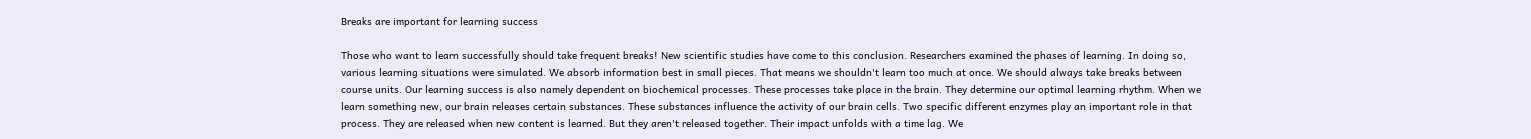Breaks are important for learning success

Those who want to learn successfully should take frequent breaks! New scientific studies have come to this conclusion. Researchers examined the phases of learning. In doing so, various learning situations were simulated. We absorb information best in small pieces. That means we shouldn't learn too much at once. We should always take breaks between course units. Our learning success is also namely dependent on biochemical processes. These processes take place in the brain. They determine our optimal learning rhythm. When we learn something new, our brain releases certain substances. These substances influence the activity of our brain cells. Two specific different enzymes play an important role in that process. They are released when new content is learned. But they aren't released together. Their impact unfolds with a time lag. We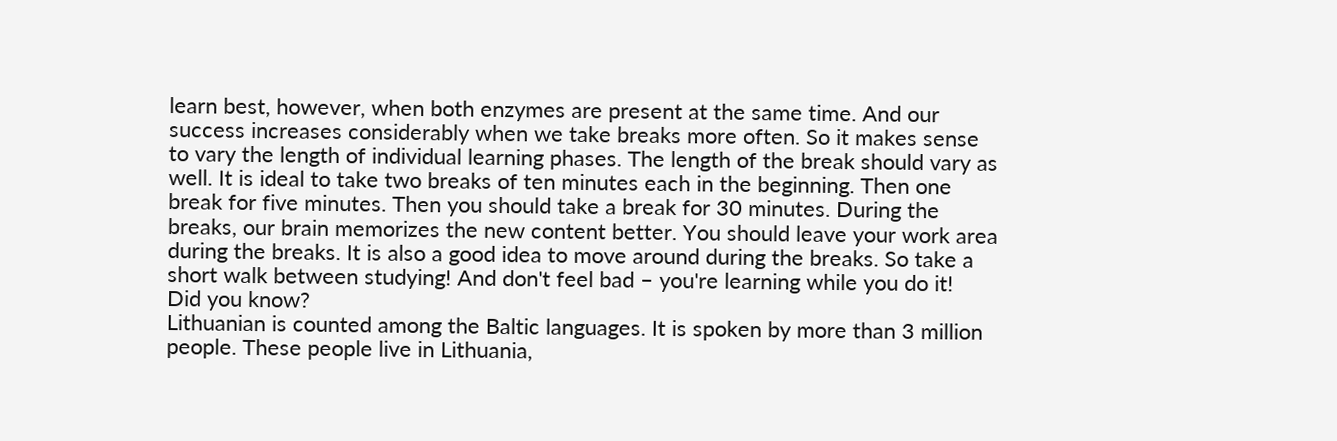learn best, however, when both enzymes are present at the same time. And our success increases considerably when we take breaks more often. So it makes sense to vary the length of individual learning phases. The length of the break should vary as well. It is ideal to take two breaks of ten minutes each in the beginning. Then one break for five minutes. Then you should take a break for 30 minutes. During the breaks, our brain memorizes the new content better. You should leave your work area during the breaks. It is also a good idea to move around during the breaks. So take a short walk between studying! And don't feel bad – you're learning while you do it!
Did you know?
Lithuanian is counted among the Baltic languages. It is spoken by more than 3 million people. These people live in Lithuania,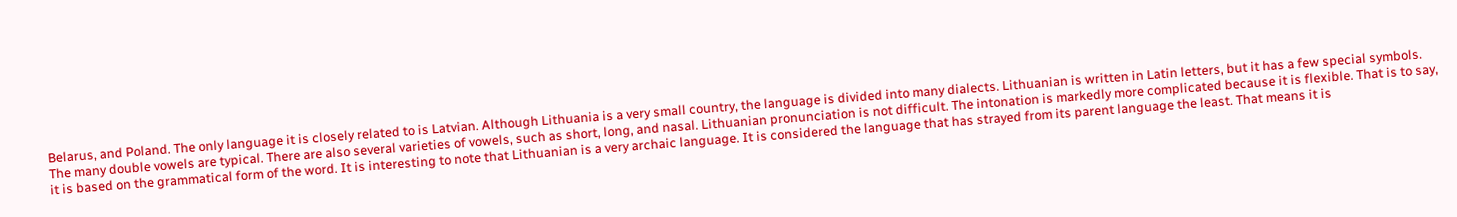Belarus, and Poland. The only language it is closely related to is Latvian. Although Lithuania is a very small country, the language is divided into many dialects. Lithuanian is written in Latin letters, but it has a few special symbols. The many double vowels are typical. There are also several varieties of vowels, such as short, long, and nasal. Lithuanian pronunciation is not difficult. The intonation is markedly more complicated because it is flexible. That is to say, it is based on the grammatical form of the word. It is interesting to note that Lithuanian is a very archaic language. It is considered the language that has strayed from its parent language the least. That means it is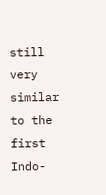still very similar to the first Indo-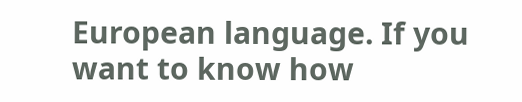European language. If you want to know how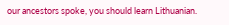our ancestors spoke, you should learn Lithuanian.